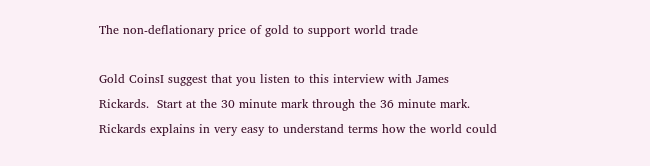The non-deflationary price of gold to support world trade

Gold CoinsI suggest that you listen to this interview with James Rickards.  Start at the 30 minute mark through the 36 minute mark.  Rickards explains in very easy to understand terms how the world could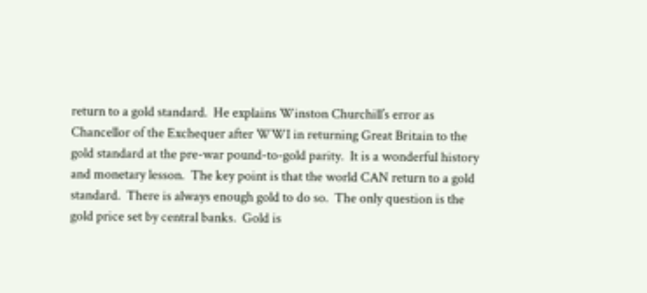return to a gold standard.  He explains Winston Churchill’s error as Chancellor of the Exchequer after WWI in returning Great Britain to the gold standard at the pre-war pound-to-gold parity.  It is a wonderful history and monetary lesson.  The key point is that the world CAN return to a gold standard.  There is always enough gold to do so.  The only question is the gold price set by central banks.  Gold is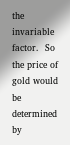the invariable factor.  So the price of gold would be determined by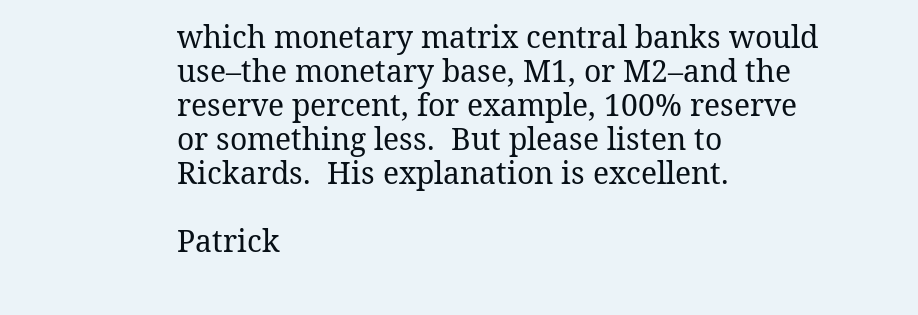which monetary matrix central banks would use–the monetary base, M1, or M2–and the reserve percent, for example, 100% reserve or something less.  But please listen to Rickards.  His explanation is excellent.

Patrick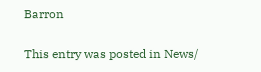Barron

This entry was posted in News/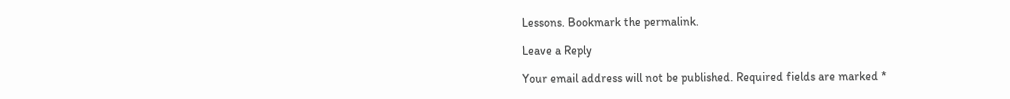Lessons. Bookmark the permalink.

Leave a Reply

Your email address will not be published. Required fields are marked *